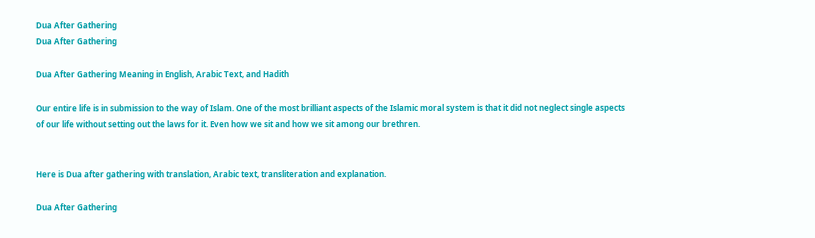Dua After Gathering
Dua After Gathering

Dua After Gathering Meaning in English, Arabic Text, and Hadith

Our entire life is in submission to the way of Islam. One of the most brilliant aspects of the Islamic moral system is that it did not neglect single aspects of our life without setting out the laws for it. Even how we sit and how we sit among our brethren.


Here is Dua after gathering with translation, Arabic text, transliteration and explanation.

Dua After Gathering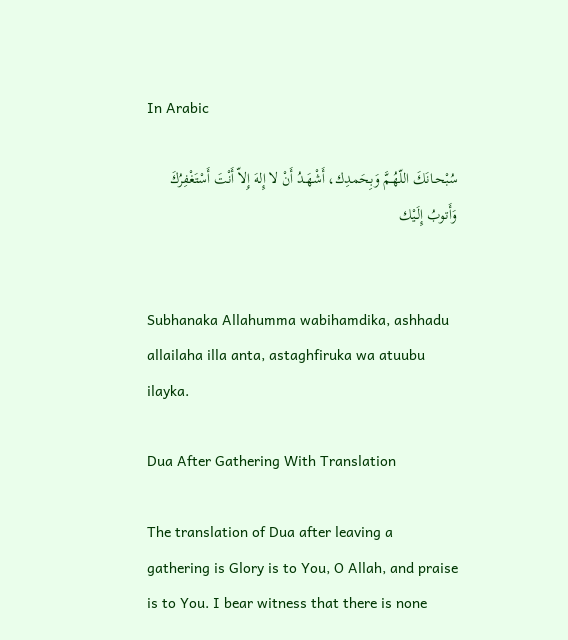In Arabic

سُبْحـانَكَ اللّهُـمَّ وَبِحَمدِك، أَشْهَـدُ أَنْ لا إِلهَ إِلاّ أَنْتَ أَسْتَغْفِرُكَ وَأَتوبُ إِلَـيْك


Subhanaka Allahumma wabihamdika, ashhadu allailaha illa anta, astaghfiruka wa atuubu ilayka.

Dua After Gathering With Translation

The translation of Dua after leaving a gathering is Glory is to You, O Allah, and praise is to You. I bear witness that there is none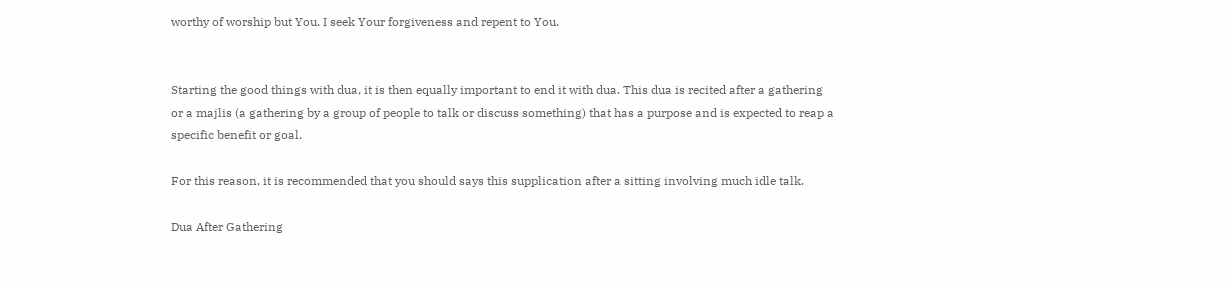worthy of worship but You. I seek Your forgiveness and repent to You.


Starting the good things with dua, it is then equally important to end it with dua. This dua is recited after a gathering or a majlis (a gathering by a group of people to talk or discuss something) that has a purpose and is expected to reap a specific benefit or goal.

For this reason, it is recommended that you should says this supplication after a sitting involving much idle talk.

Dua After Gathering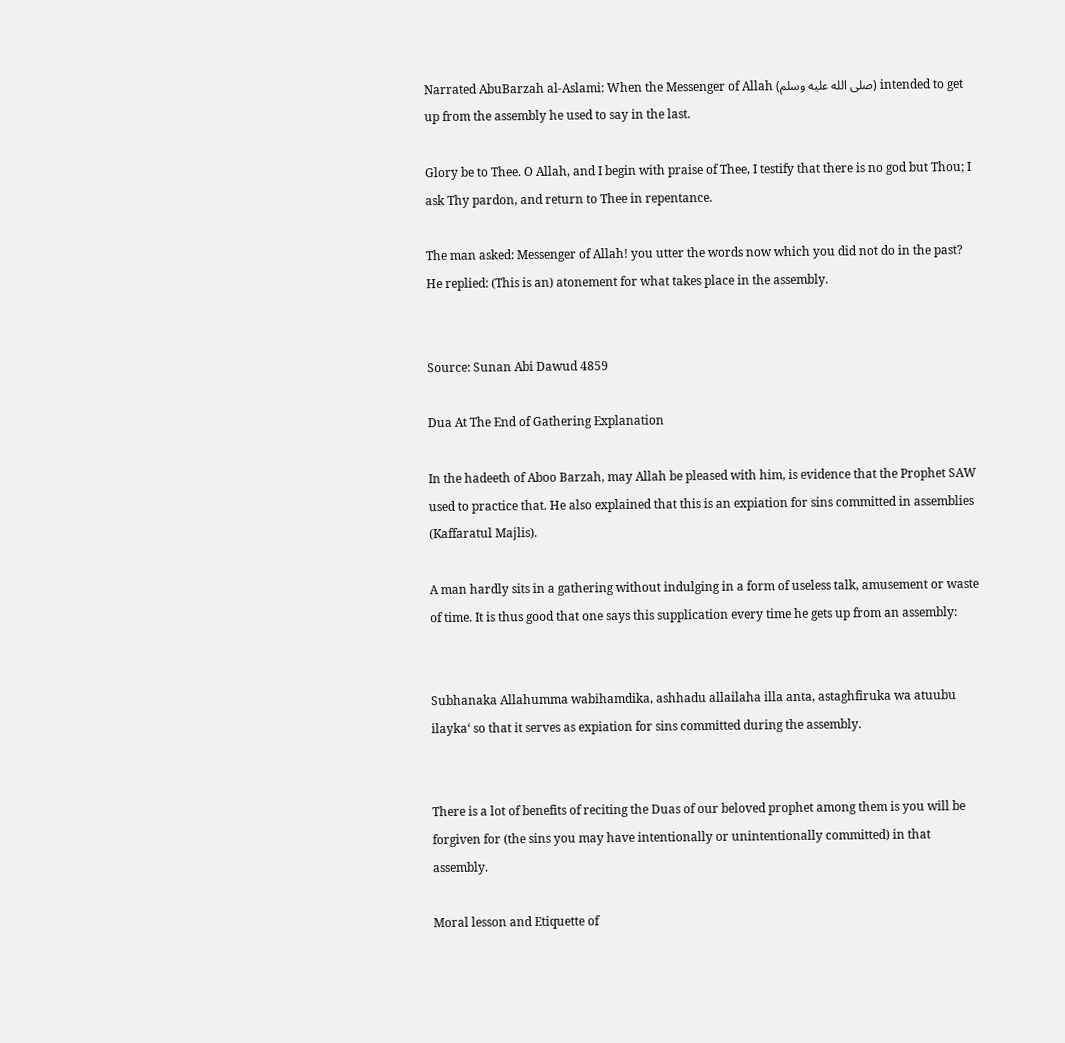Narrated AbuBarzah al-Aslami: When the Messenger of Allah (صلى الله عليه وسلم) intended to get up from the assembly he used to say in the last.

Glory be to Thee. O Allah, and I begin with praise of Thee, I testify that there is no god but Thou; I ask Thy pardon, and return to Thee in repentance.

The man asked: Messenger of Allah! you utter the words now which you did not do in the past? He replied: (This is an) atonement for what takes place in the assembly.


Source: Sunan Abi Dawud 4859

Dua At The End of Gathering Explanation

In the hadeeth of Aboo Barzah, may Allah be pleased with him, is evidence that the Prophet SAW used to practice that. He also explained that this is an expiation for sins committed in assemblies (Kaffaratul Majlis).

A man hardly sits in a gathering without indulging in a form of useless talk, amusement or waste of time. It is thus good that one says this supplication every time he gets up from an assembly:


Subhanaka Allahumma wabihamdika, ashhadu allailaha illa anta, astaghfiruka wa atuubu ilayka‘ so that it serves as expiation for sins committed during the assembly.


There is a lot of benefits of reciting the Duas of our beloved prophet among them is you will be forgiven for (the sins you may have intentionally or unintentionally committed) in that assembly.

Moral lesson and Etiquette of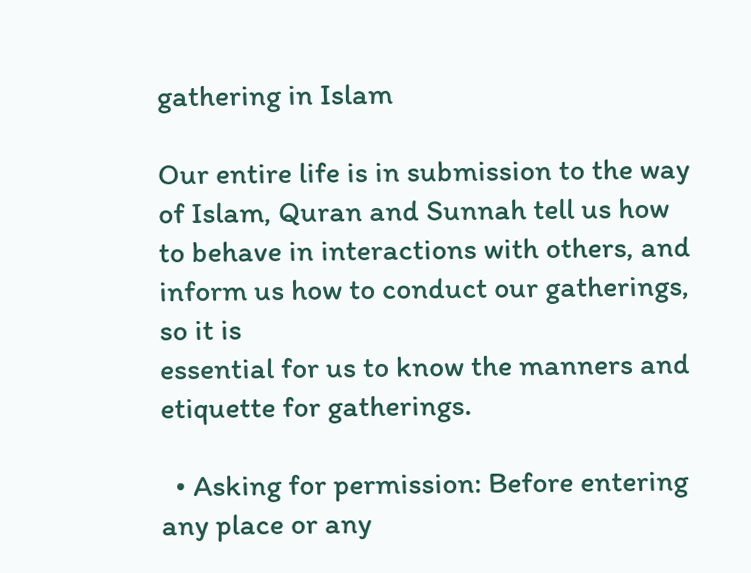gathering in Islam

Our entire life is in submission to the way of Islam, Quran and Sunnah tell us how to behave in interactions with others, and inform us how to conduct our gatherings, so it is
essential for us to know the manners and etiquette for gatherings.

  • Asking for permission: Before entering any place or any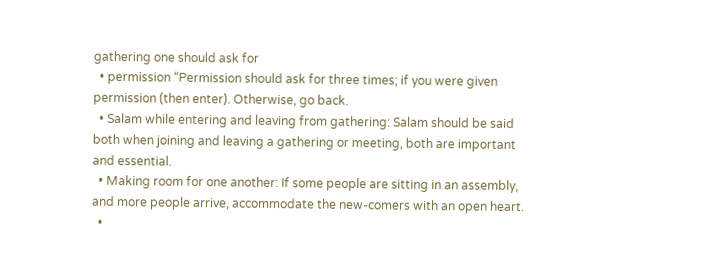gathering one should ask for
  • permission “Permission should ask for three times; if you were given permission (then enter). Otherwise, go back.
  • Salam while entering and leaving from gathering: Salam should be said both when joining and leaving a gathering or meeting, both are important and essential.
  • Making room for one another: If some people are sitting in an assembly, and more people arrive, accommodate the new-comers with an open heart.
  •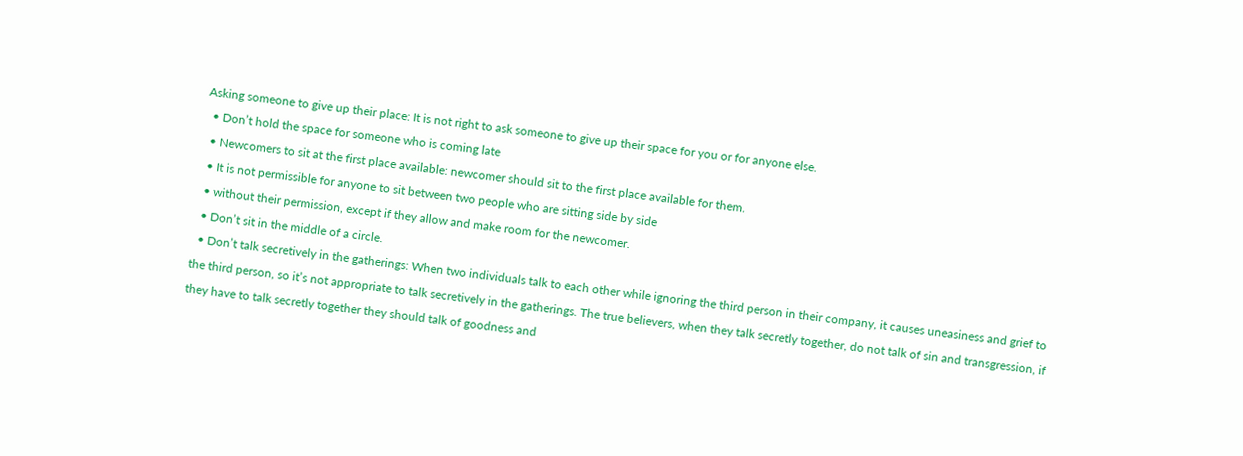Asking someone to give up their place: It is not right to ask someone to give up their space for you or for anyone else.
  • Don’t hold the space for someone who is coming late
  • Newcomers to sit at the first place available: newcomer should sit to the first place available for them.
  • It is not permissible for anyone to sit between two people who are sitting side by side
  • without their permission, except if they allow and make room for the newcomer.
  • Don’t sit in the middle of a circle.
  • Don’t talk secretively in the gatherings: When two individuals talk to each other while ignoring the third person in their company, it causes uneasiness and grief to the third person, so it’s not appropriate to talk secretively in the gatherings. The true believers, when they talk secretly together, do not talk of sin and transgression, if they have to talk secretly together they should talk of goodness and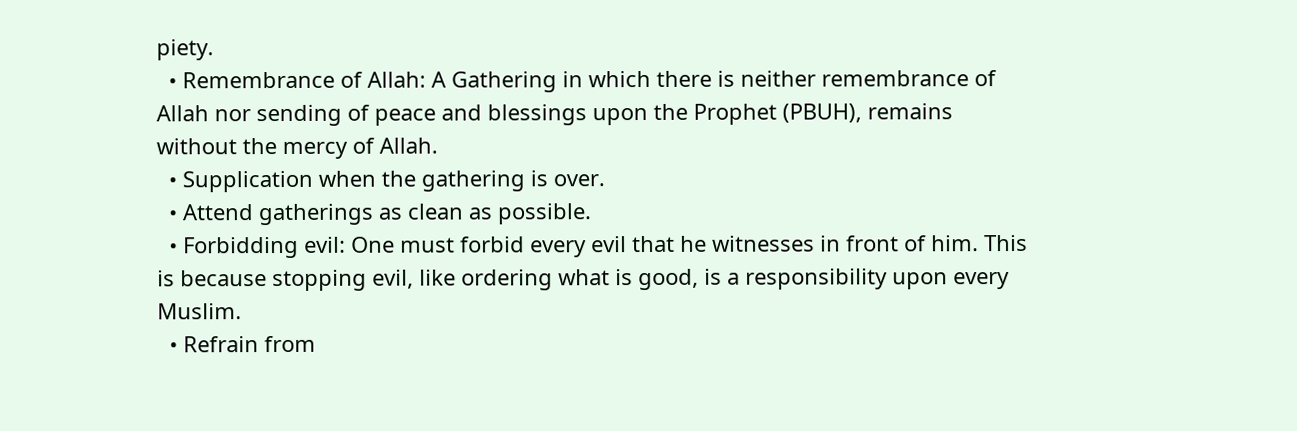piety.
  • Remembrance of Allah: A Gathering in which there is neither remembrance of Allah nor sending of peace and blessings upon the Prophet (PBUH), remains without the mercy of Allah.
  • Supplication when the gathering is over.
  • Attend gatherings as clean as possible.
  • Forbidding evil: One must forbid every evil that he witnesses in front of him. This is because stopping evil, like ordering what is good, is a responsibility upon every Muslim.
  • Refrain from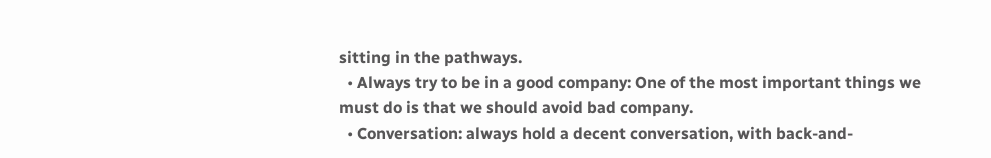sitting in the pathways.
  • Always try to be in a good company: One of the most important things we must do is that we should avoid bad company.
  • Conversation: always hold a decent conversation, with back-and-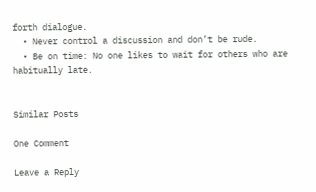forth dialogue.
  • Never control a discussion and don’t be rude.
  • Be on time: No one likes to wait for others who are habitually late.


Similar Posts

One Comment

Leave a Reply